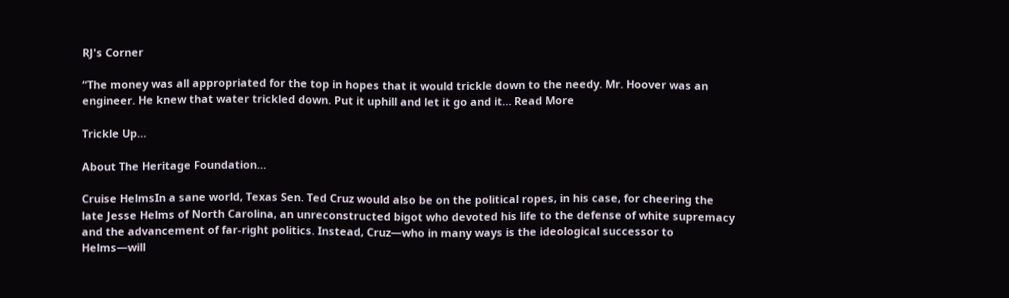RJ's Corner

“The money was all appropriated for the top in hopes that it would trickle down to the needy. Mr. Hoover was an engineer. He knew that water trickled down. Put it uphill and let it go and it… Read More

Trickle Up…

About The Heritage Foundation…

Cruise HelmsIn a sane world, Texas Sen. Ted Cruz would also be on the political ropes, in his case, for cheering the late Jesse Helms of North Carolina, an unreconstructed bigot who devoted his life to the defense of white supremacy and the advancement of far-right politics. Instead, Cruz—who in many ways is the ideological successor to Helms—will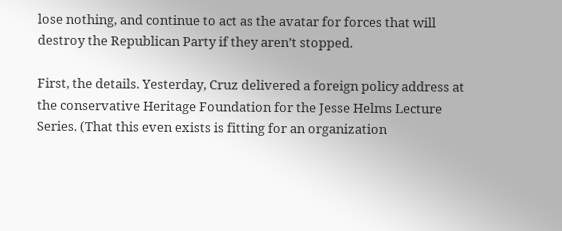lose nothing, and continue to act as the avatar for forces that will destroy the Republican Party if they aren’t stopped.

First, the details. Yesterday, Cruz delivered a foreign policy address at the conservative Heritage Foundation for the Jesse Helms Lecture Series. (That this even exists is fitting for an organization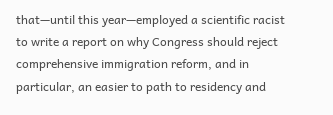that—until this year—employed a scientific racist to write a report on why Congress should reject comprehensive immigration reform, and in particular, an easier to path to residency and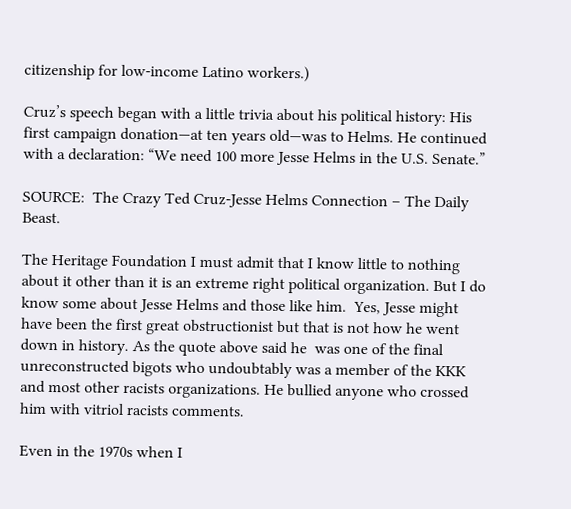citizenship for low-income Latino workers.)

Cruz’s speech began with a little trivia about his political history: His first campaign donation—at ten years old—was to Helms. He continued with a declaration: “We need 100 more Jesse Helms in the U.S. Senate.”

SOURCE:  The Crazy Ted Cruz-Jesse Helms Connection – The Daily Beast.

The Heritage Foundation I must admit that I know little to nothing about it other than it is an extreme right political organization. But I do know some about Jesse Helms and those like him.  Yes, Jesse might have been the first great obstructionist but that is not how he went down in history. As the quote above said he  was one of the final unreconstructed bigots who undoubtably was a member of the KKK and most other racists organizations. He bullied anyone who crossed him with vitriol racists comments.

Even in the 1970s when I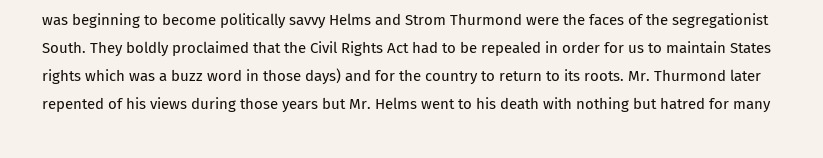was beginning to become politically savvy Helms and Strom Thurmond were the faces of the segregationist South. They boldly proclaimed that the Civil Rights Act had to be repealed in order for us to maintain States rights which was a buzz word in those days) and for the country to return to its roots. Mr. Thurmond later repented of his views during those years but Mr. Helms went to his death with nothing but hatred for many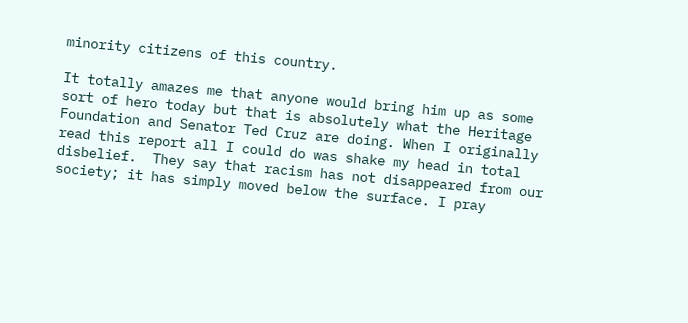minority citizens of this country.

It totally amazes me that anyone would bring him up as some sort of hero today but that is absolutely what the Heritage Foundation and Senator Ted Cruz are doing. When I originally read this report all I could do was shake my head in total disbelief.  They say that racism has not disappeared from our society; it has simply moved below the surface. I pray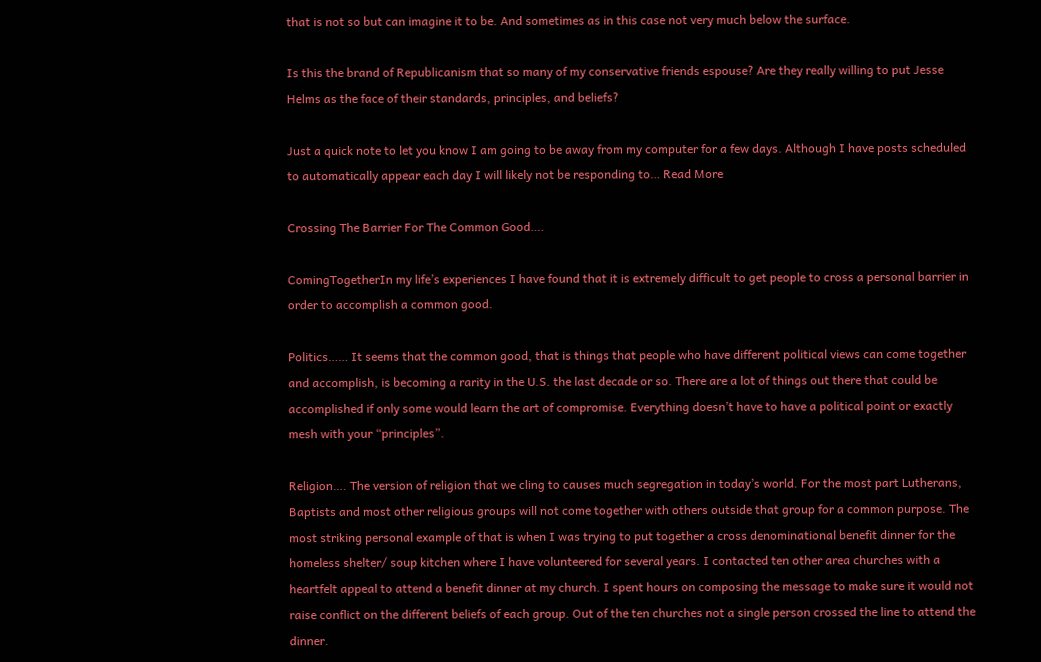that is not so but can imagine it to be. And sometimes as in this case not very much below the surface.

Is this the brand of Republicanism that so many of my conservative friends espouse? Are they really willing to put Jesse Helms as the face of their standards, principles, and beliefs?

Just a quick note to let you know I am going to be away from my computer for a few days. Although I have posts scheduled to automatically appear each day I will likely not be responding to… Read More

Crossing The Barrier For The Common Good….

ComingTogetherIn my life’s experiences I have found that it is extremely difficult to get people to cross a personal barrier in order to accomplish a common good.

Politics…… It seems that the common good, that is things that people who have different political views can come together and accomplish, is becoming a rarity in the U.S. the last decade or so. There are a lot of things out there that could be accomplished if only some would learn the art of compromise. Everything doesn’t have to have a political point or exactly mesh with your “principles”.

Religion…. The version of religion that we cling to causes much segregation in today’s world. For the most part Lutherans, Baptists and most other religious groups will not come together with others outside that group for a common purpose. The most striking personal example of that is when I was trying to put together a cross denominational benefit dinner for the homeless shelter/ soup kitchen where I have volunteered for several years. I contacted ten other area churches with a heartfelt appeal to attend a benefit dinner at my church. I spent hours on composing the message to make sure it would not raise conflict on the different beliefs of each group. Out of the ten churches not a single person crossed the line to attend the dinner.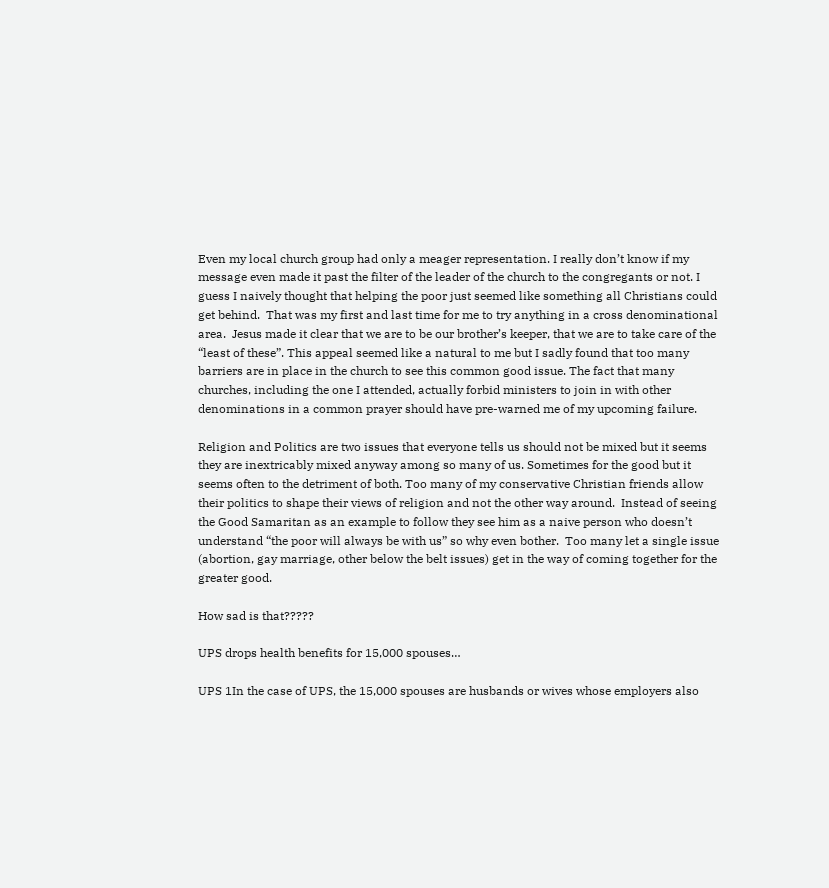Even my local church group had only a meager representation. I really don’t know if my message even made it past the filter of the leader of the church to the congregants or not. I guess I naively thought that helping the poor just seemed like something all Christians could get behind.  That was my first and last time for me to try anything in a cross denominational area.  Jesus made it clear that we are to be our brother’s keeper, that we are to take care of the “least of these”. This appeal seemed like a natural to me but I sadly found that too many barriers are in place in the church to see this common good issue. The fact that many churches, including the one I attended, actually forbid ministers to join in with other denominations in a common prayer should have pre-warned me of my upcoming failure.

Religion and Politics are two issues that everyone tells us should not be mixed but it seems they are inextricably mixed anyway among so many of us. Sometimes for the good but it seems often to the detriment of both. Too many of my conservative Christian friends allow their politics to shape their views of religion and not the other way around.  Instead of seeing the Good Samaritan as an example to follow they see him as a naive person who doesn’t understand “the poor will always be with us” so why even bother.  Too many let a single issue (abortion, gay marriage, other below the belt issues) get in the way of coming together for the greater good.

How sad is that?????

UPS drops health benefits for 15,000 spouses…

UPS 1In the case of UPS, the 15,000 spouses are husbands or wives whose employers also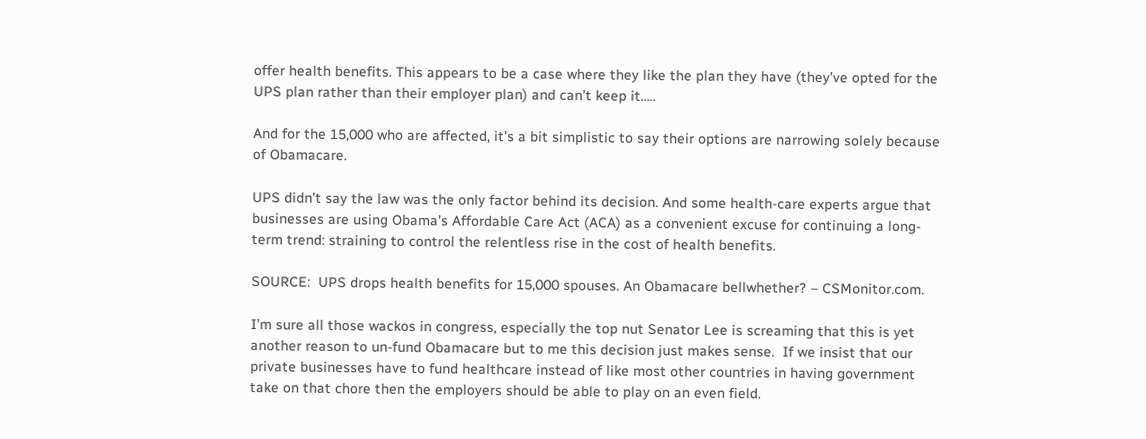offer health benefits. This appears to be a case where they like the plan they have (they’ve opted for the UPS plan rather than their employer plan) and can’t keep it…..

And for the 15,000 who are affected, it’s a bit simplistic to say their options are narrowing solely because of Obamacare.

UPS didn’t say the law was the only factor behind its decision. And some health-care experts argue that businesses are using Obama’s Affordable Care Act (ACA) as a convenient excuse for continuing a long-term trend: straining to control the relentless rise in the cost of health benefits.

SOURCE:  UPS drops health benefits for 15,000 spouses. An Obamacare bellwhether? – CSMonitor.com.

I’m sure all those wackos in congress, especially the top nut Senator Lee is screaming that this is yet another reason to un-fund Obamacare but to me this decision just makes sense.  If we insist that our private businesses have to fund healthcare instead of like most other countries in having government take on that chore then the employers should be able to play on an even field.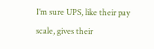I’m sure UPS, like their pay scale, gives their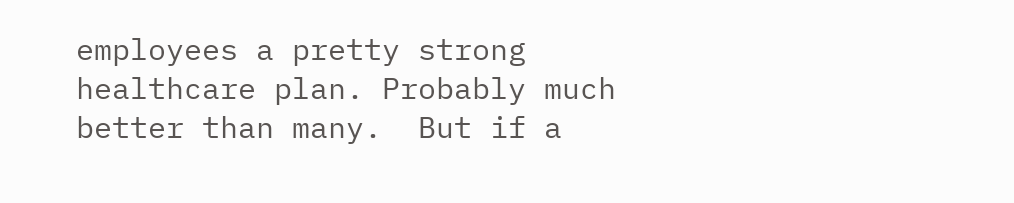employees a pretty strong healthcare plan. Probably much better than many.  But if a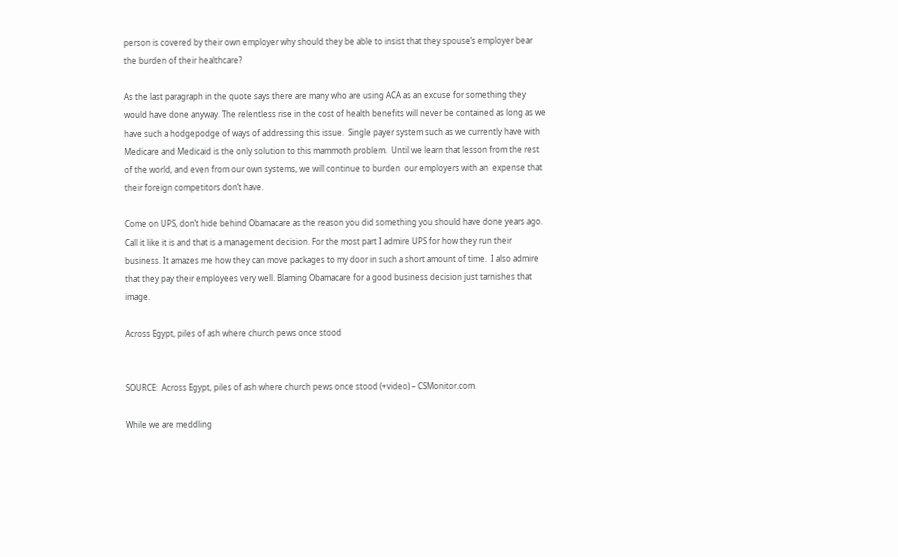person is covered by their own employer why should they be able to insist that they spouse’s employer bear the burden of their healthcare?

As the last paragraph in the quote says there are many who are using ACA as an excuse for something they would have done anyway. The relentless rise in the cost of health benefits will never be contained as long as we have such a hodgepodge of ways of addressing this issue.  Single payer system such as we currently have with Medicare and Medicaid is the only solution to this mammoth problem.  Until we learn that lesson from the rest of the world, and even from our own systems, we will continue to burden  our employers with an  expense that their foreign competitors don’t have.

Come on UPS, don’t hide behind Obamacare as the reason you did something you should have done years ago. Call it like it is and that is a management decision. For the most part I admire UPS for how they run their business. It amazes me how they can move packages to my door in such a short amount of time.  I also admire that they pay their employees very well. Blaming Obamacare for a good business decision just tarnishes that image.

Across Egypt, piles of ash where church pews once stood


SOURCE:  Across Egypt, piles of ash where church pews once stood (+video) – CSMonitor.com.

While we are meddling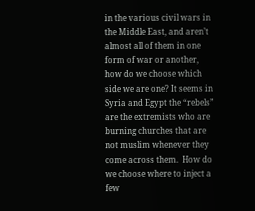in the various civil wars in the Middle East, and aren’t almost all of them in one form of war or another, how do we choose which side we are one? It seems in Syria and Egypt the “rebels” are the extremists who are burning churches that are not muslim whenever they come across them.  How do we choose where to inject a few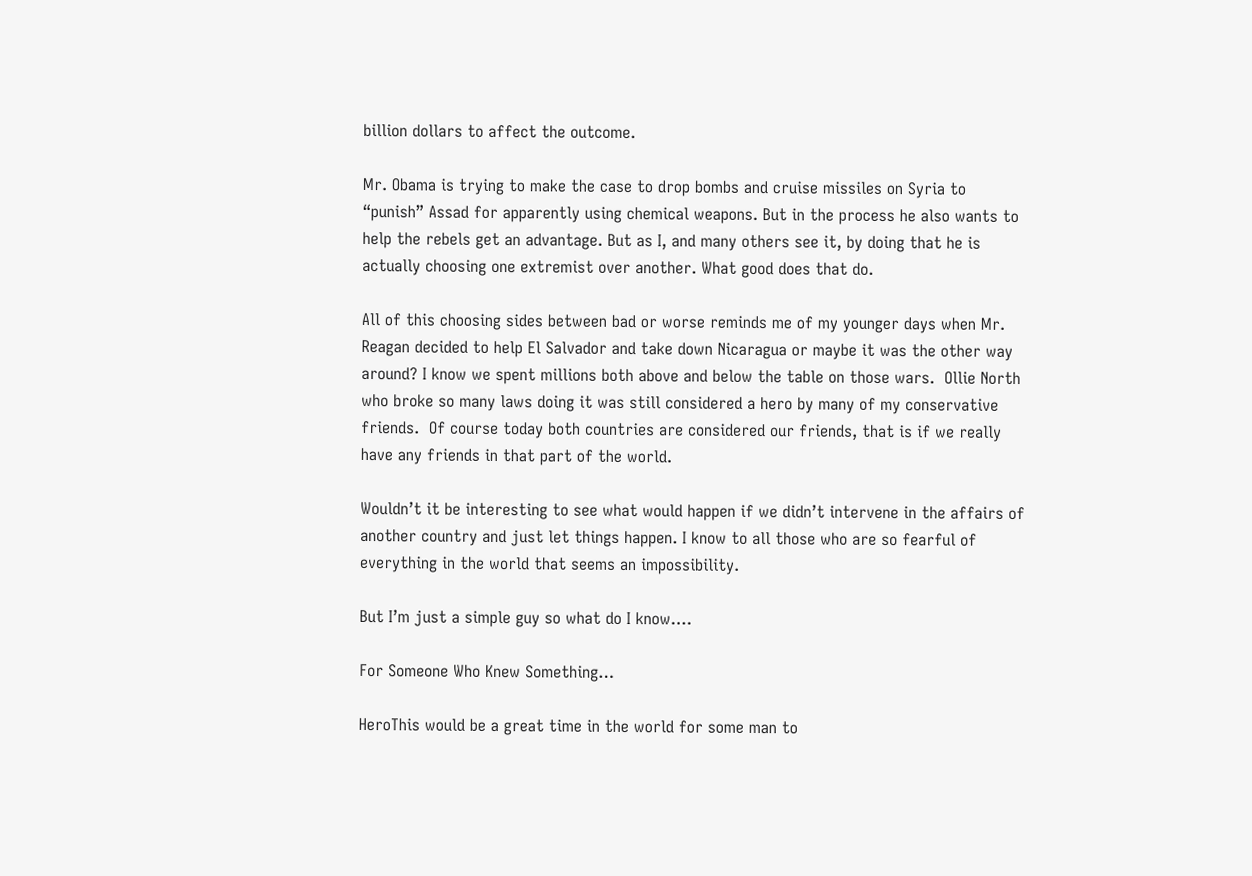billion dollars to affect the outcome.

Mr. Obama is trying to make the case to drop bombs and cruise missiles on Syria to “punish” Assad for apparently using chemical weapons. But in the process he also wants to help the rebels get an advantage. But as I, and many others see it, by doing that he is actually choosing one extremist over another. What good does that do.

All of this choosing sides between bad or worse reminds me of my younger days when Mr. Reagan decided to help El Salvador and take down Nicaragua or maybe it was the other way around? I know we spent millions both above and below the table on those wars.  Ollie North who broke so many laws doing it was still considered a hero by many of my conservative friends.  Of course today both countries are considered our friends, that is if we really have any friends in that part of the world.

Wouldn’t it be interesting to see what would happen if we didn’t intervene in the affairs of another country and just let things happen. I know to all those who are so fearful of everything in the world that seems an impossibility.

But I’m just a simple guy so what do I know….

For Someone Who Knew Something…

HeroThis would be a great time in the world for some man to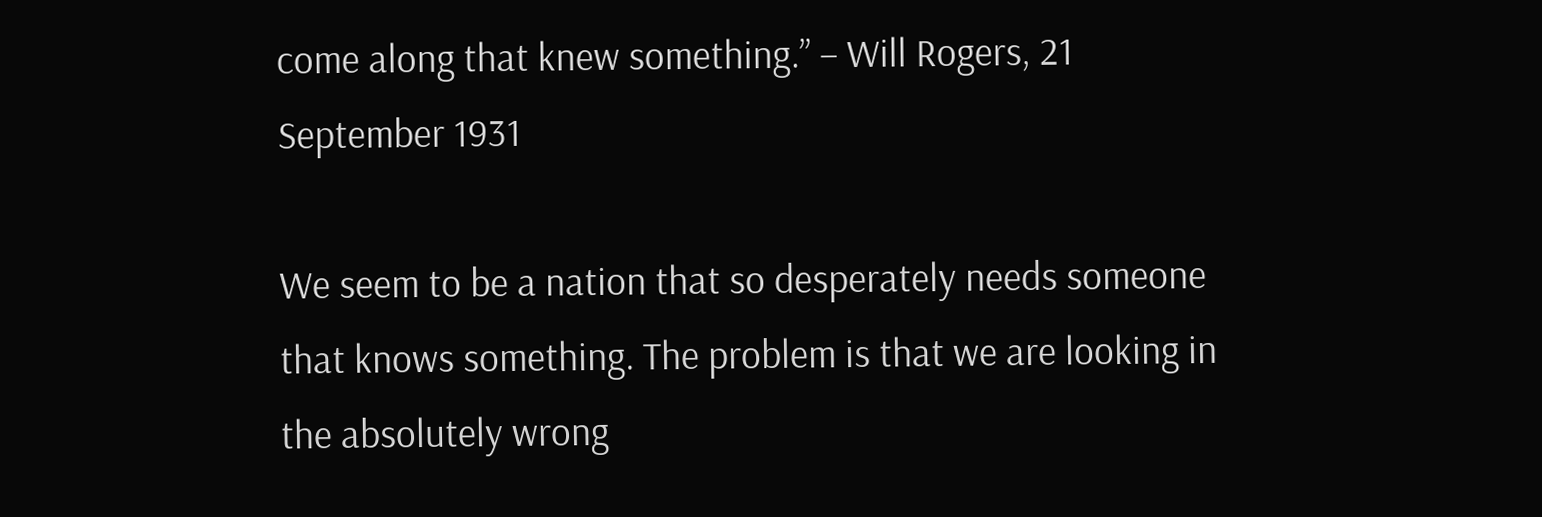come along that knew something.” – Will Rogers, 21 September 1931

We seem to be a nation that so desperately needs someone that knows something. The problem is that we are looking in the absolutely wrong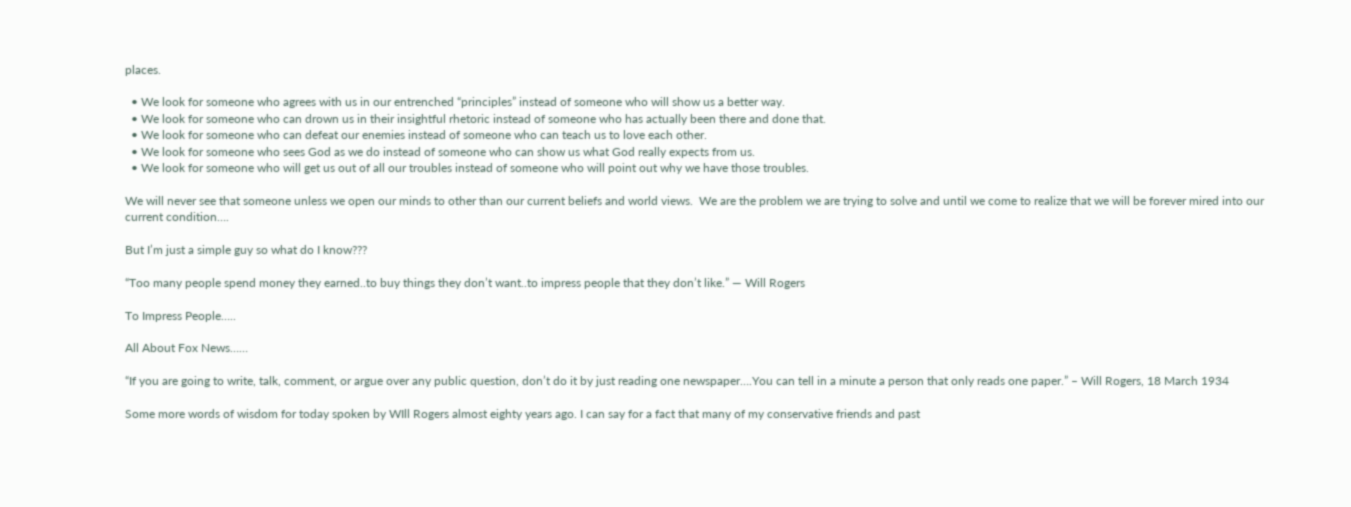places.

  • We look for someone who agrees with us in our entrenched “principles” instead of someone who will show us a better way.
  • We look for someone who can drown us in their insightful rhetoric instead of someone who has actually been there and done that.
  • We look for someone who can defeat our enemies instead of someone who can teach us to love each other.
  • We look for someone who sees God as we do instead of someone who can show us what God really expects from us.
  • We look for someone who will get us out of all our troubles instead of someone who will point out why we have those troubles.

We will never see that someone unless we open our minds to other than our current beliefs and world views.  We are the problem we are trying to solve and until we come to realize that we will be forever mired into our current condition….

But I’m just a simple guy so what do I know???

“Too many people spend money they earned..to buy things they don’t want..to impress people that they don’t like.” ― Will Rogers

To Impress People…..

All About Fox News……

“If you are going to write, talk, comment, or argue over any public question, don’t do it by just reading one newspaper….You can tell in a minute a person that only reads one paper.” – Will Rogers, 18 March 1934

Some more words of wisdom for today spoken by WIll Rogers almost eighty years ago. I can say for a fact that many of my conservative friends and past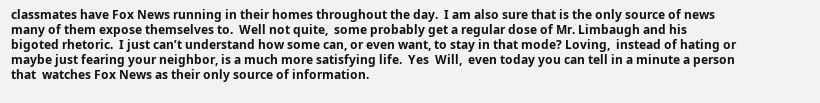classmates have Fox News running in their homes throughout the day.  I am also sure that is the only source of news many of them expose themselves to.  Well not quite,  some probably get a regular dose of Mr. Limbaugh and his bigoted rhetoric.  I just can’t understand how some can, or even want, to stay in that mode? Loving,  instead of hating or maybe just fearing your neighbor, is a much more satisfying life.  Yes  Will,  even today you can tell in a minute a person that  watches Fox News as their only source of information.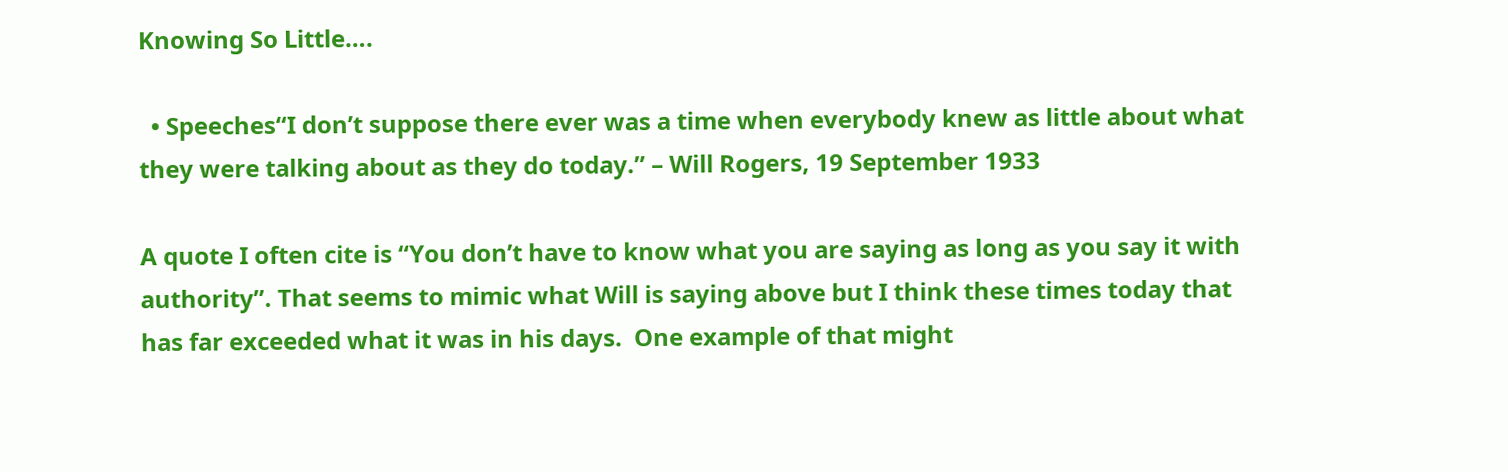Knowing So Little….

  • Speeches“I don’t suppose there ever was a time when everybody knew as little about what they were talking about as they do today.” – Will Rogers, 19 September 1933

A quote I often cite is “You don’t have to know what you are saying as long as you say it with authority”. That seems to mimic what Will is saying above but I think these times today that has far exceeded what it was in his days.  One example of that might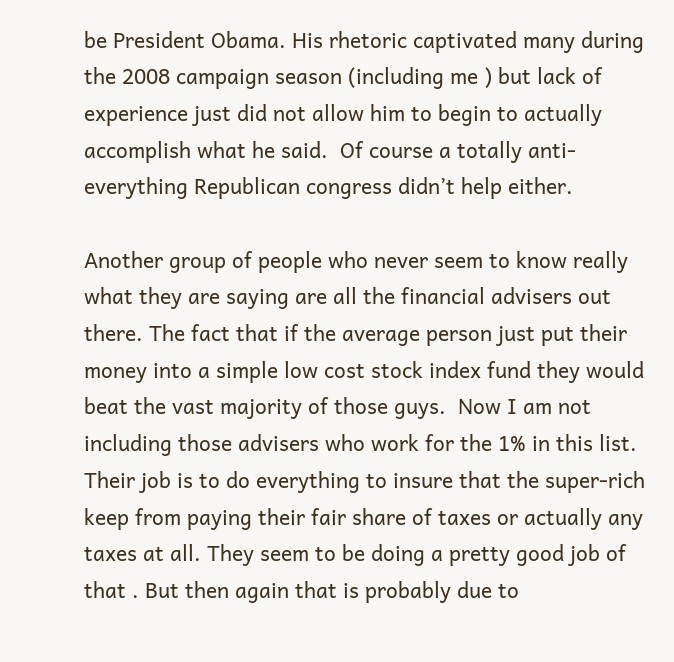be President Obama. His rhetoric captivated many during the 2008 campaign season (including me ) but lack of experience just did not allow him to begin to actually accomplish what he said.  Of course a totally anti-everything Republican congress didn’t help either.

Another group of people who never seem to know really what they are saying are all the financial advisers out there. The fact that if the average person just put their money into a simple low cost stock index fund they would beat the vast majority of those guys.  Now I am not including those advisers who work for the 1% in this list. Their job is to do everything to insure that the super-rich keep from paying their fair share of taxes or actually any taxes at all. They seem to be doing a pretty good job of that . But then again that is probably due to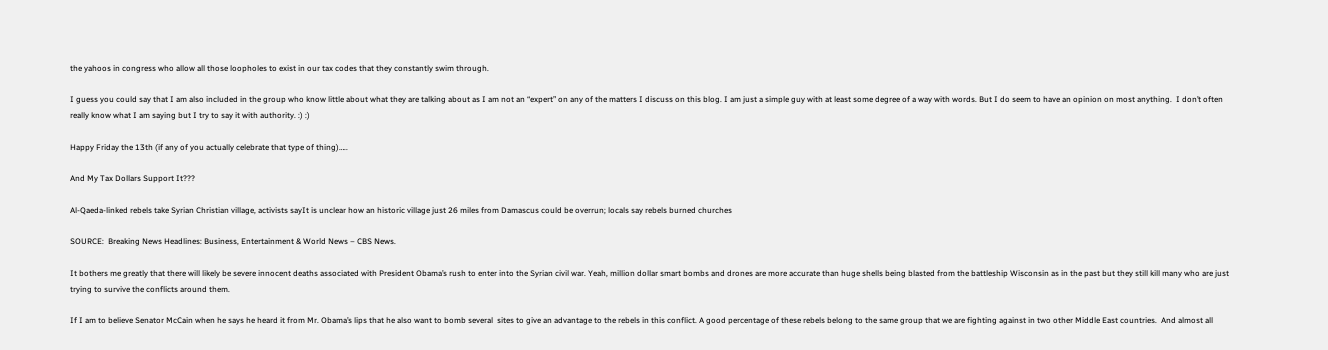the yahoos in congress who allow all those loopholes to exist in our tax codes that they constantly swim through.

I guess you could say that I am also included in the group who know little about what they are talking about as I am not an “expert” on any of the matters I discuss on this blog. I am just a simple guy with at least some degree of a way with words. But I do seem to have an opinion on most anything.  I don’t often really know what I am saying but I try to say it with authority. :) :)

Happy Friday the 13th (if any of you actually celebrate that type of thing)…..

And My Tax Dollars Support It???

Al-Qaeda-linked rebels take Syrian Christian village, activists sayIt is unclear how an historic village just 26 miles from Damascus could be overrun; locals say rebels burned churches

SOURCE:  Breaking News Headlines: Business, Entertainment & World News – CBS News.

It bothers me greatly that there will likely be severe innocent deaths associated with President Obama’s rush to enter into the Syrian civil war. Yeah, million dollar smart bombs and drones are more accurate than huge shells being blasted from the battleship Wisconsin as in the past but they still kill many who are just trying to survive the conflicts around them.

If I am to believe Senator McCain when he says he heard it from Mr. Obama’s lips that he also want to bomb several  sites to give an advantage to the rebels in this conflict. A good percentage of these rebels belong to the same group that we are fighting against in two other Middle East countries.  And almost all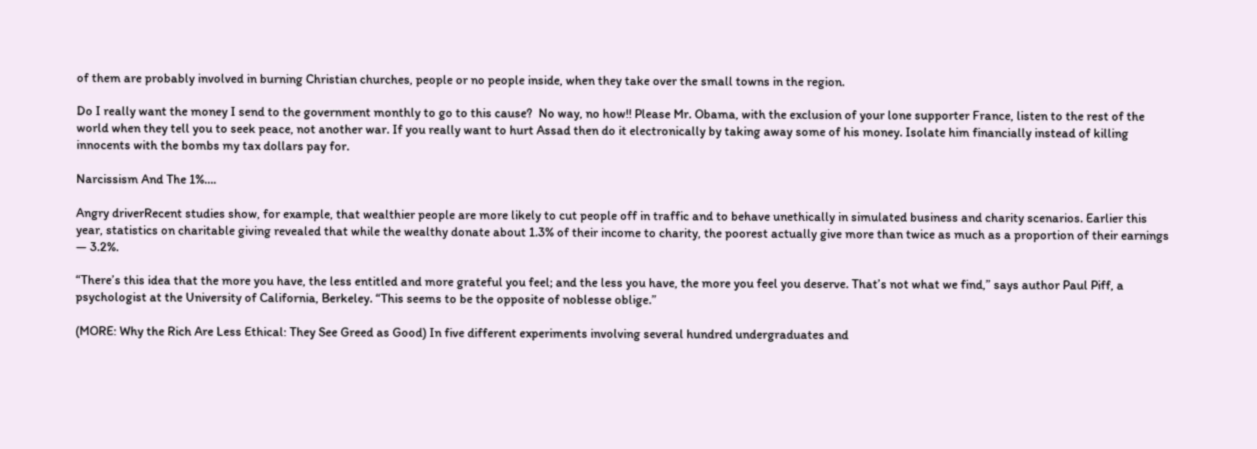of them are probably involved in burning Christian churches, people or no people inside, when they take over the small towns in the region.

Do I really want the money I send to the government monthly to go to this cause?  No way, no how!! Please Mr. Obama, with the exclusion of your lone supporter France, listen to the rest of the world when they tell you to seek peace, not another war. If you really want to hurt Assad then do it electronically by taking away some of his money. Isolate him financially instead of killing innocents with the bombs my tax dollars pay for.

Narcissism And The 1%….

Angry driverRecent studies show, for example, that wealthier people are more likely to cut people off in traffic and to behave unethically in simulated business and charity scenarios. Earlier this year, statistics on charitable giving revealed that while the wealthy donate about 1.3% of their income to charity, the poorest actually give more than twice as much as a proportion of their earnings — 3.2%.

“There’s this idea that the more you have, the less entitled and more grateful you feel; and the less you have, the more you feel you deserve. That’s not what we find,” says author Paul Piff, a psychologist at the University of California, Berkeley. “This seems to be the opposite of noblesse oblige.”

(MORE: Why the Rich Are Less Ethical: They See Greed as Good) In five different experiments involving several hundred undergraduates and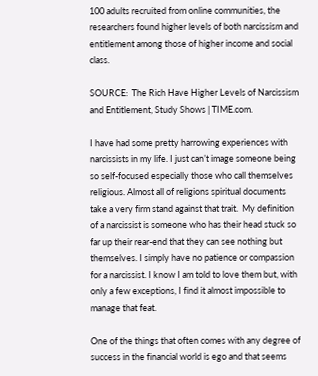100 adults recruited from online communities, the researchers found higher levels of both narcissism and entitlement among those of higher income and social class.

SOURCE:  The Rich Have Higher Levels of Narcissism and Entitlement, Study Shows | TIME.com.

I have had some pretty harrowing experiences with narcissists in my life. I just can’t image someone being so self-focused especially those who call themselves religious. Almost all of religions spiritual documents take a very firm stand against that trait.  My definition of a narcissist is someone who has their head stuck so far up their rear-end that they can see nothing but themselves. I simply have no patience or compassion for a narcissist. I know I am told to love them but, with only a few exceptions, I find it almost impossible to manage that feat.

One of the things that often comes with any degree of success in the financial world is ego and that seems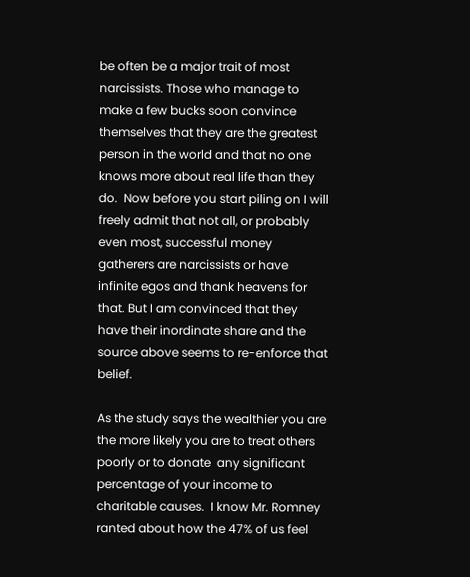be often be a major trait of most narcissists. Those who manage to make a few bucks soon convince themselves that they are the greatest person in the world and that no one knows more about real life than they do.  Now before you start piling on I will freely admit that not all, or probably even most, successful money gatherers are narcissists or have infinite egos and thank heavens for that. But I am convinced that they have their inordinate share and the source above seems to re-enforce that belief.

As the study says the wealthier you are the more likely you are to treat others poorly or to donate  any significant percentage of your income to charitable causes.  I know Mr. Romney ranted about how the 47% of us feel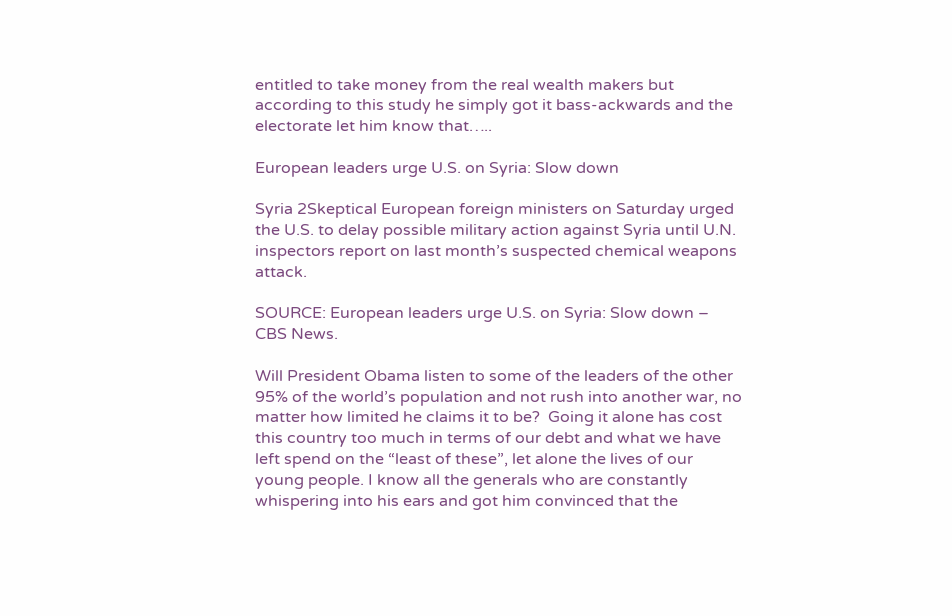entitled to take money from the real wealth makers but according to this study he simply got it bass-ackwards and the electorate let him know that…..

European leaders urge U.S. on Syria: Slow down

Syria 2Skeptical European foreign ministers on Saturday urged the U.S. to delay possible military action against Syria until U.N. inspectors report on last month’s suspected chemical weapons attack.

SOURCE: European leaders urge U.S. on Syria: Slow down – CBS News.

Will President Obama listen to some of the leaders of the other 95% of the world’s population and not rush into another war, no matter how limited he claims it to be?  Going it alone has cost this country too much in terms of our debt and what we have left spend on the “least of these”, let alone the lives of our young people. I know all the generals who are constantly whispering into his ears and got him convinced that the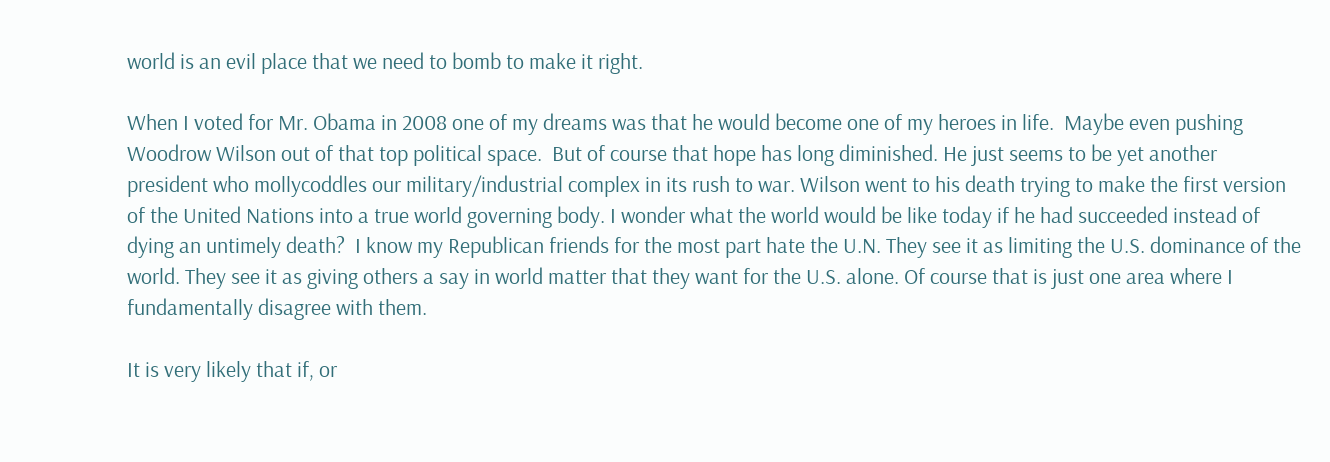world is an evil place that we need to bomb to make it right.

When I voted for Mr. Obama in 2008 one of my dreams was that he would become one of my heroes in life.  Maybe even pushing Woodrow Wilson out of that top political space.  But of course that hope has long diminished. He just seems to be yet another president who mollycoddles our military/industrial complex in its rush to war. Wilson went to his death trying to make the first version of the United Nations into a true world governing body. I wonder what the world would be like today if he had succeeded instead of dying an untimely death?  I know my Republican friends for the most part hate the U.N. They see it as limiting the U.S. dominance of the world. They see it as giving others a say in world matter that they want for the U.S. alone. Of course that is just one area where I fundamentally disagree with them.

It is very likely that if, or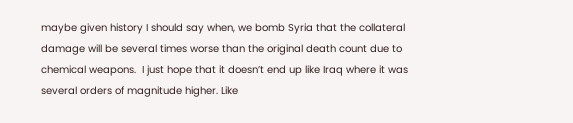maybe given history I should say when, we bomb Syria that the collateral damage will be several times worse than the original death count due to chemical weapons.  I just hope that it doesn’t end up like Iraq where it was several orders of magnitude higher. Like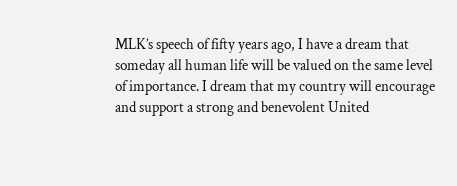MLK’s speech of fifty years ago, I have a dream that someday all human life will be valued on the same level of importance. I dream that my country will encourage and support a strong and benevolent United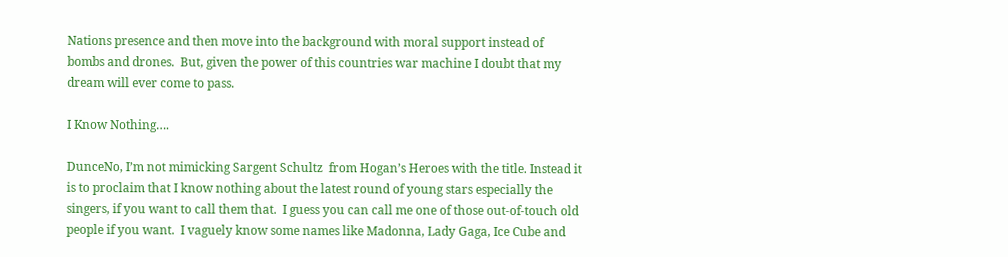Nations presence and then move into the background with moral support instead of bombs and drones.  But, given the power of this countries war machine I doubt that my dream will ever come to pass.

I Know Nothing….

DunceNo, I’m not mimicking Sargent Schultz  from Hogan’s Heroes with the title. Instead it is to proclaim that I know nothing about the latest round of young stars especially the singers, if you want to call them that.  I guess you can call me one of those out-of-touch old people if you want.  I vaguely know some names like Madonna, Lady Gaga, Ice Cube and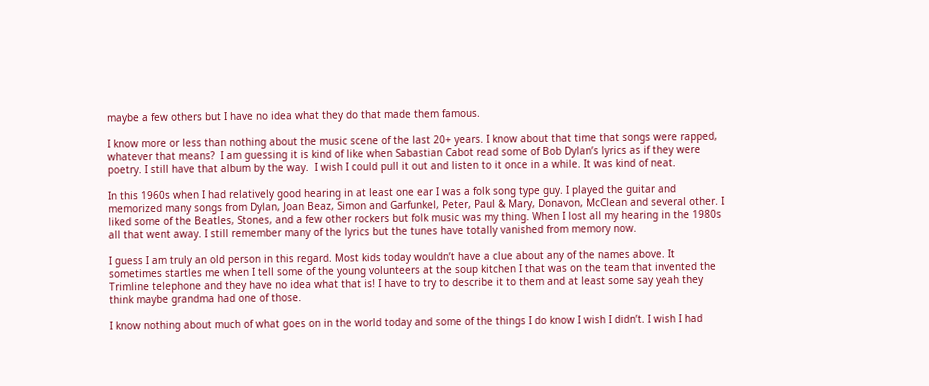maybe a few others but I have no idea what they do that made them famous.

I know more or less than nothing about the music scene of the last 20+ years. I know about that time that songs were rapped, whatever that means?  I am guessing it is kind of like when Sabastian Cabot read some of Bob Dylan’s lyrics as if they were poetry. I still have that album by the way.  I wish I could pull it out and listen to it once in a while. It was kind of neat.

In this 1960s when I had relatively good hearing in at least one ear I was a folk song type guy. I played the guitar and memorized many songs from Dylan, Joan Beaz, Simon and Garfunkel, Peter, Paul & Mary, Donavon, McClean and several other. I liked some of the Beatles, Stones, and a few other rockers but folk music was my thing. When I lost all my hearing in the 1980s all that went away. I still remember many of the lyrics but the tunes have totally vanished from memory now.

I guess I am truly an old person in this regard. Most kids today wouldn’t have a clue about any of the names above. It sometimes startles me when I tell some of the young volunteers at the soup kitchen I that was on the team that invented the Trimline telephone and they have no idea what that is! I have to try to describe it to them and at least some say yeah they think maybe grandma had one of those.

I know nothing about much of what goes on in the world today and some of the things I do know I wish I didn’t. I wish I had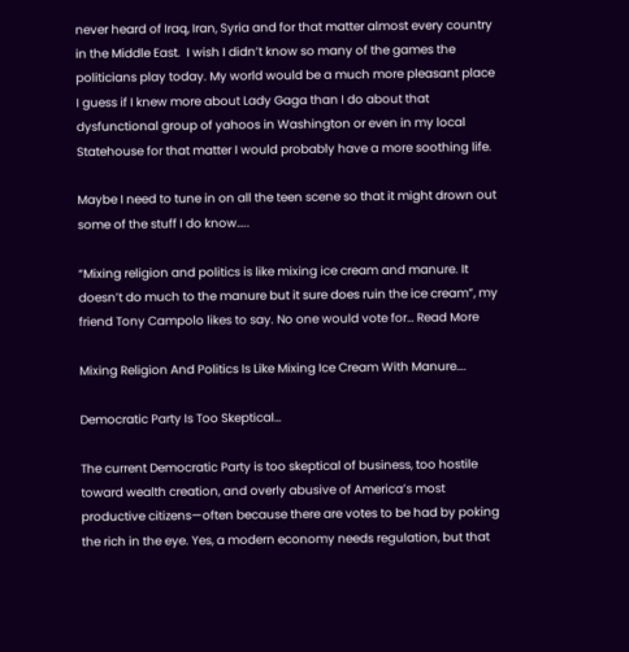never heard of Iraq, Iran, Syria and for that matter almost every country in the Middle East.  I wish I didn’t know so many of the games the politicians play today. My world would be a much more pleasant place I guess if I knew more about Lady Gaga than I do about that dysfunctional group of yahoos in Washington or even in my local Statehouse for that matter I would probably have a more soothing life.

Maybe I need to tune in on all the teen scene so that it might drown out some of the stuff I do know…..

“Mixing religion and politics is like mixing ice cream and manure. It doesn’t do much to the manure but it sure does ruin the ice cream”, my friend Tony Campolo likes to say. No one would vote for… Read More

Mixing Religion And Politics Is Like Mixing Ice Cream With Manure….

Democratic Party Is Too Skeptical…

The current Democratic Party is too skeptical of business, too hostile toward wealth creation, and overly abusive of America’s most productive citizens—often because there are votes to be had by poking the rich in the eye. Yes, a modern economy needs regulation, but that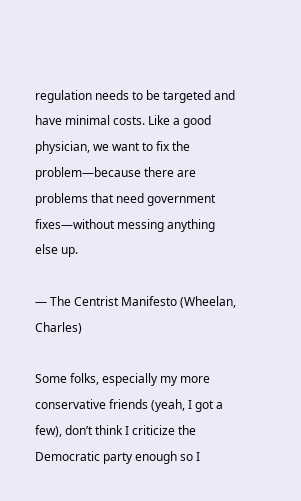regulation needs to be targeted and have minimal costs. Like a good physician, we want to fix the problem—because there are problems that need government fixes—without messing anything else up.

— The Centrist Manifesto (Wheelan, Charles)

Some folks, especially my more conservative friends (yeah, I got a few), don’t think I criticize the Democratic party enough so I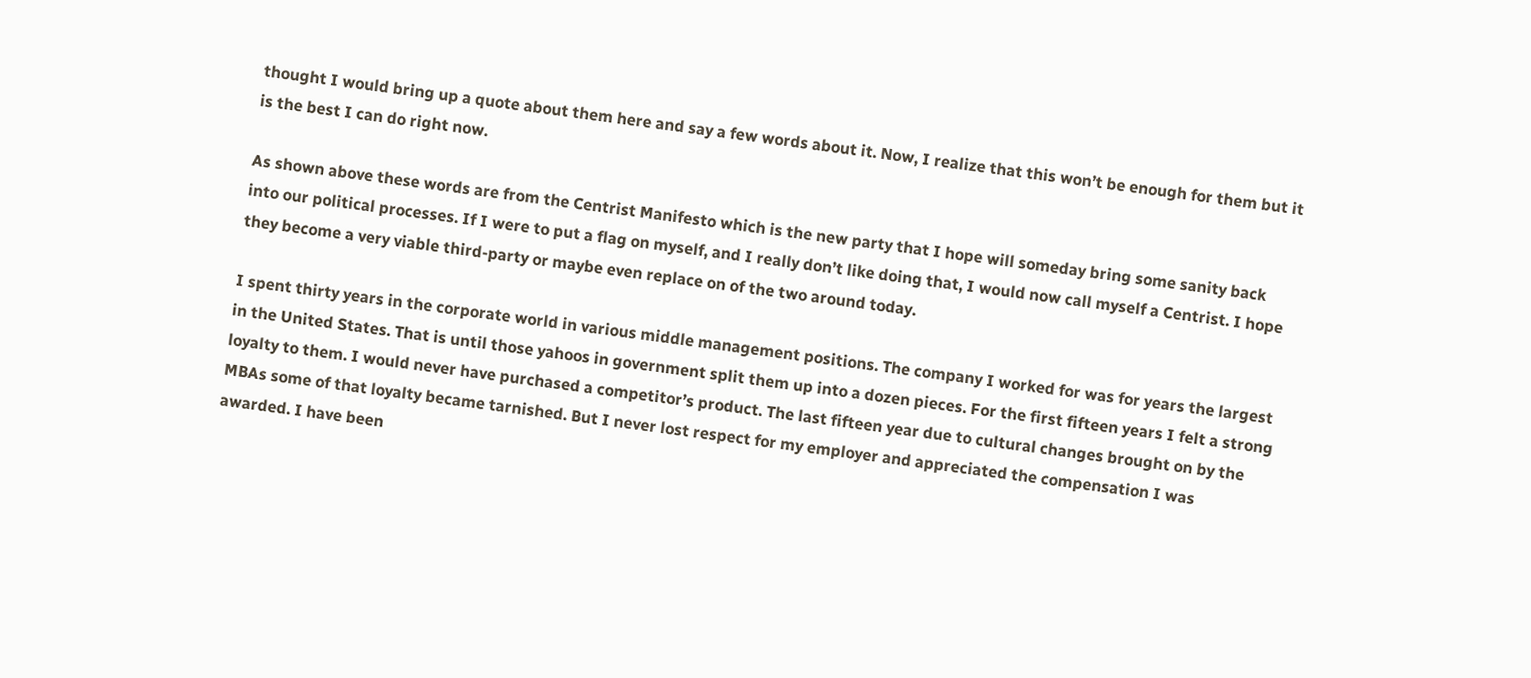thought I would bring up a quote about them here and say a few words about it. Now, I realize that this won’t be enough for them but it is the best I can do right now.

As shown above these words are from the Centrist Manifesto which is the new party that I hope will someday bring some sanity back into our political processes. If I were to put a flag on myself, and I really don’t like doing that, I would now call myself a Centrist. I hope they become a very viable third-party or maybe even replace on of the two around today.

I spent thirty years in the corporate world in various middle management positions. The company I worked for was for years the largest in the United States. That is until those yahoos in government split them up into a dozen pieces. For the first fifteen years I felt a strong loyalty to them. I would never have purchased a competitor’s product. The last fifteen year due to cultural changes brought on by the MBAs some of that loyalty became tarnished. But I never lost respect for my employer and appreciated the compensation I was awarded. I have been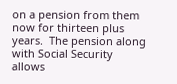on a pension from them now for thirteen plus years.  The pension along with Social Security allows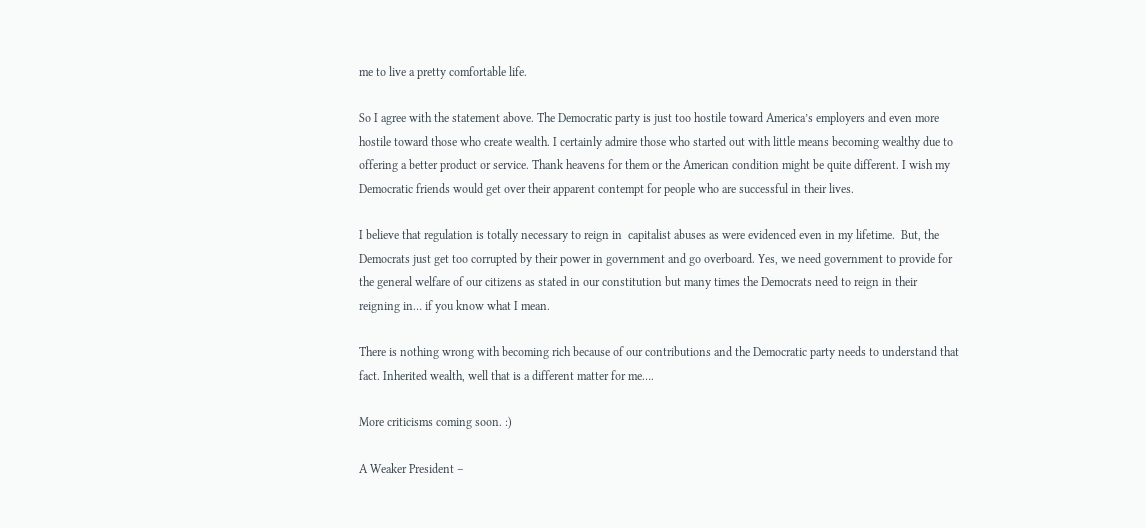me to live a pretty comfortable life.

So I agree with the statement above. The Democratic party is just too hostile toward America’s employers and even more hostile toward those who create wealth. I certainly admire those who started out with little means becoming wealthy due to offering a better product or service. Thank heavens for them or the American condition might be quite different. I wish my Democratic friends would get over their apparent contempt for people who are successful in their lives.

I believe that regulation is totally necessary to reign in  capitalist abuses as were evidenced even in my lifetime.  But, the Democrats just get too corrupted by their power in government and go overboard. Yes, we need government to provide for the general welfare of our citizens as stated in our constitution but many times the Democrats need to reign in their reigning in… if you know what I mean.

There is nothing wrong with becoming rich because of our contributions and the Democratic party needs to understand that fact. Inherited wealth, well that is a different matter for me….

More criticisms coming soon. :)

A Weaker President –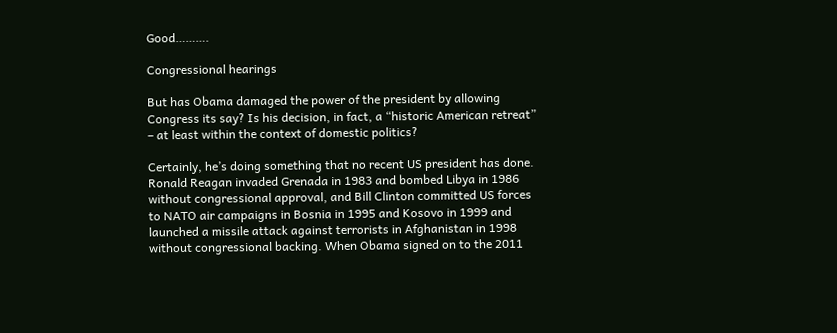Good……….

Congressional hearings

But has Obama damaged the power of the president by allowing Congress its say? Is his decision, in fact, a “historic American retreat” – at least within the context of domestic politics?

Certainly, he’s doing something that no recent US president has done. Ronald Reagan invaded Grenada in 1983 and bombed Libya in 1986 without congressional approval, and Bill Clinton committed US forces to NATO air campaigns in Bosnia in 1995 and Kosovo in 1999 and launched a missile attack against terrorists in Afghanistan in 1998 without congressional backing. When Obama signed on to the 2011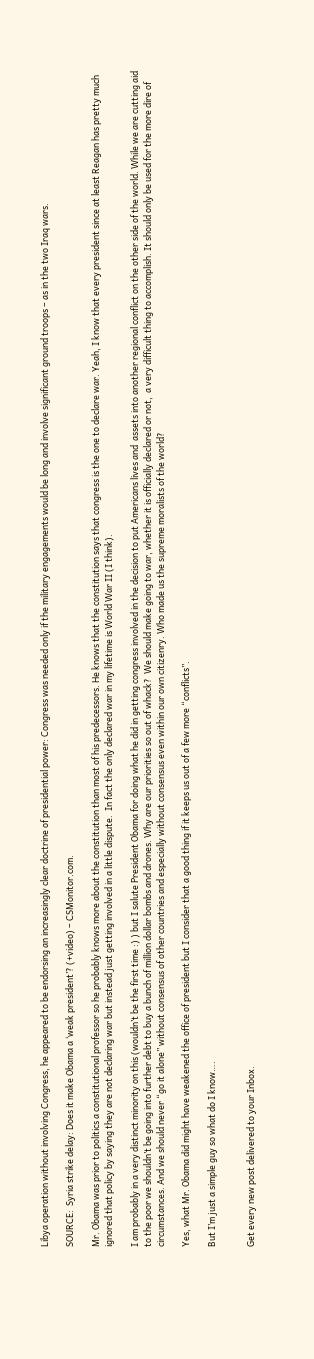Libya operation without involving Congress, he appeared to be endorsing an increasingly clear doctrine of presidential power: Congress was needed only if the military engagements would be long and involve significant ground troops – as in the two Iraq wars.

SOURCE:  Syria strike delay: Does it make Obama a ‘weak president’? (+video) – CSMonitor.com.

Mr. Obama was prior to politics a constitutional professor so he probably knows more about the constitution than most of his predecessors. He knows that the constitution says that congress is the one to declare war. Yeah, I know that every president since at least Reagan has pretty much ignored that policy by saying they are not declaring war but instead just getting involved in a little dispute.  In fact the only declared war in my lifetime is World War II (I think).

I am probably in a very distinct minority on this (wouldn’t be the first time :) ) but I salute President Obama for doing what he did in getting congress involved in the decision to put Americans lives and  assets into another regional conflict on the other side of the world. While we are cutting aid to the poor we shouldn’t be going into further debt to buy a bunch of million dollar bombs and drones. Why are our priorities so out of whack?  We should make going to war, whether it is officially declared or not,  a very difficult thing to accomplish. It should only be used for the more dire of circumstances. And we should never “go it alone” without consensus of other countries and especially without consensus even within our own citizenry. Who made us the supreme moralists of the world?

Yes, what Mr. Obama did might have weakened the office of president but I consider that a good thing if it keeps us out of a few more “conflicts”.

But I’m just a simple guy so what do I know….


Get every new post delivered to your Inbox.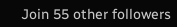Join 55 other followers